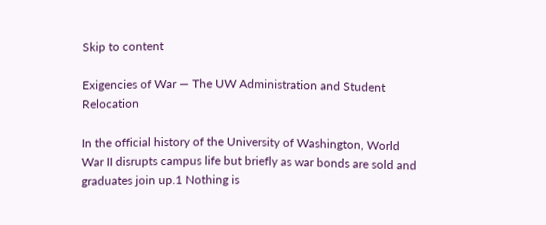Skip to content

Exigencies of War — The UW Administration and Student Relocation

In the official history of the University of Washington, World War II disrupts campus life but briefly as war bonds are sold and graduates join up.1 Nothing is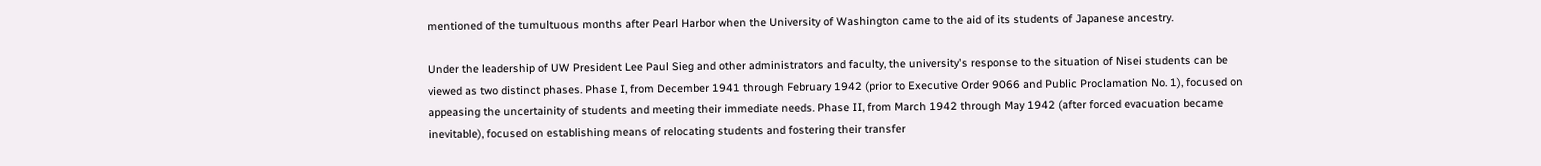mentioned of the tumultuous months after Pearl Harbor when the University of Washington came to the aid of its students of Japanese ancestry.

Under the leadership of UW President Lee Paul Sieg and other administrators and faculty, the university's response to the situation of Nisei students can be viewed as two distinct phases. Phase I, from December 1941 through February 1942 (prior to Executive Order 9066 and Public Proclamation No. 1), focused on appeasing the uncertainity of students and meeting their immediate needs. Phase II, from March 1942 through May 1942 (after forced evacuation became inevitable), focused on establishing means of relocating students and fostering their transfer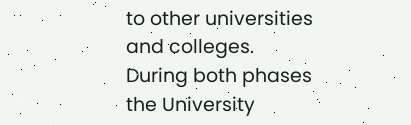to other universities and colleges. During both phases the University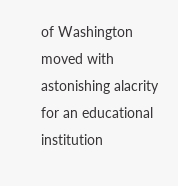of Washington moved with astonishing alacrity for an educational institution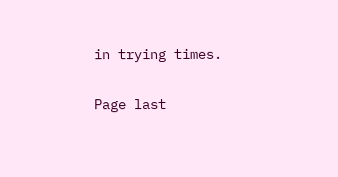in trying times.

Page last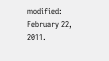modified: February 22, 2011.